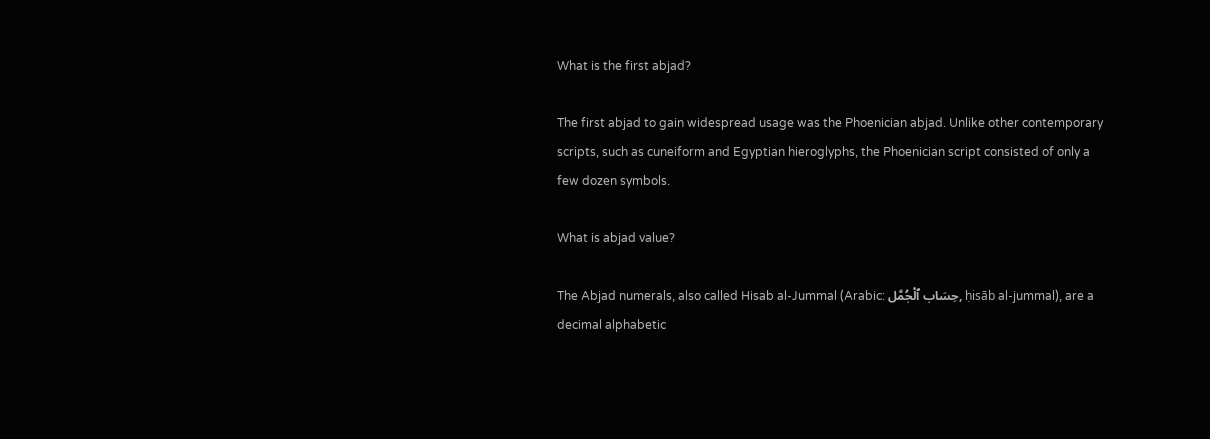What is the first abjad?

The first abjad to gain widespread usage was the Phoenician abjad. Unlike other contemporary scripts, such as cuneiform and Egyptian hieroglyphs, the Phoenician script consisted of only a few dozen symbols.

What is abjad value?

The Abjad numerals, also called Hisab al-Jummal (Arabic: حِسَاب ٱلْجُمَّل, ḥisāb al-jummal), are a decimal alphabetic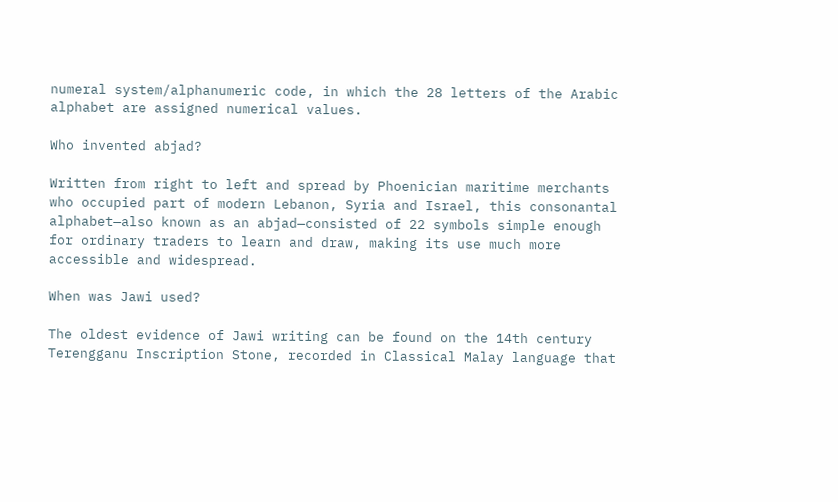numeral system/alphanumeric code, in which the 28 letters of the Arabic alphabet are assigned numerical values.

Who invented abjad?

Written from right to left and spread by Phoenician maritime merchants who occupied part of modern Lebanon, Syria and Israel, this consonantal alphabet—also known as an abjad—consisted of 22 symbols simple enough for ordinary traders to learn and draw, making its use much more accessible and widespread.

When was Jawi used?

The oldest evidence of Jawi writing can be found on the 14th century Terengganu Inscription Stone, recorded in Classical Malay language that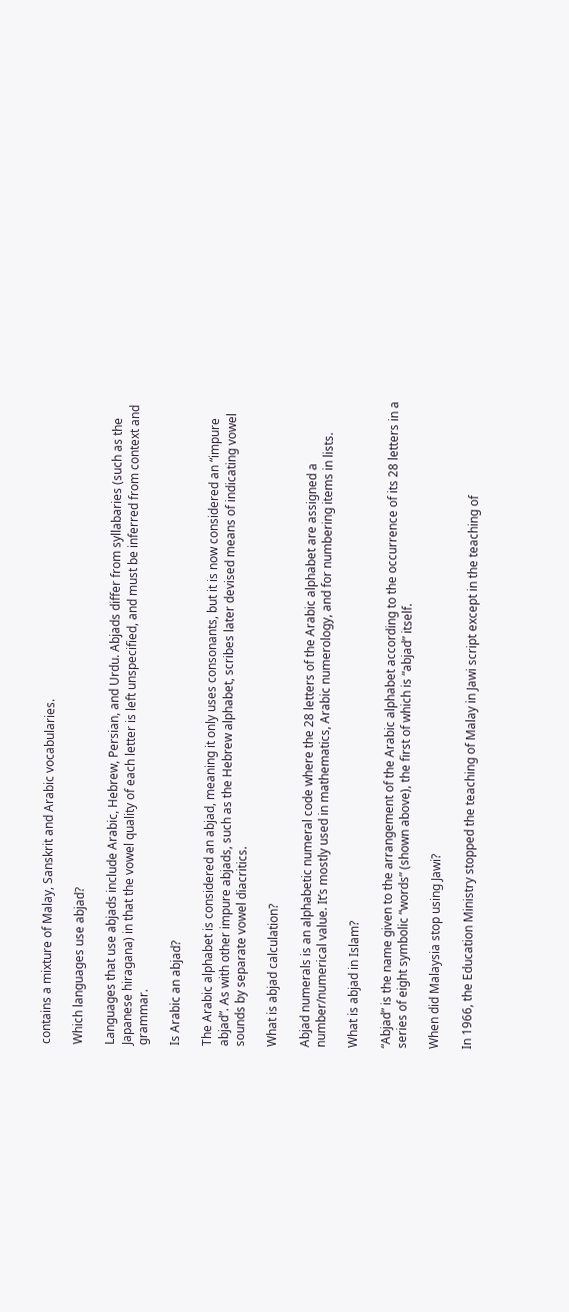contains a mixture of Malay, Sanskrit and Arabic vocabularies.

Which languages use abjad?

Languages that use abjads include Arabic, Hebrew, Persian, and Urdu. Abjads differ from syllabaries (such as the Japanese hiragana) in that the vowel quality of each letter is left unspecified, and must be inferred from context and grammar.

Is Arabic an abjad?

The Arabic alphabet is considered an abjad, meaning it only uses consonants, but it is now considered an “impure abjad”. As with other impure abjads, such as the Hebrew alphabet, scribes later devised means of indicating vowel sounds by separate vowel diacritics.

What is abjad calculation?

Abjad numerals is an alphabetic numeral code where the 28 letters of the Arabic alphabet are assigned a number/numerical value. It’s mostly used in mathematics, Arabic numerology, and for numbering items in lists.

What is abjad in Islam?

“Abjad” is the name given to the arrangement of the Arabic alphabet according to the occurrence of its 28 letters in a series of eight symbolic “words” (shown above), the first of which is “abjad” itself.

When did Malaysia stop using Jawi?

In 1966, the Education Ministry stopped the teaching of Malay in Jawi script except in the teaching of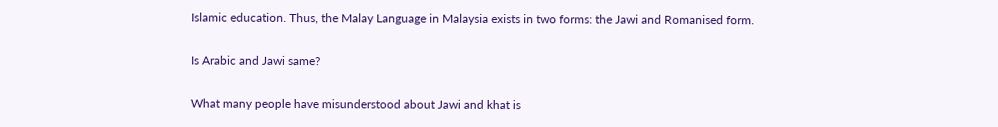Islamic education. Thus, the Malay Language in Malaysia exists in two forms: the Jawi and Romanised form.

Is Arabic and Jawi same?

What many people have misunderstood about Jawi and khat is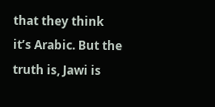that they think it’s Arabic. But the truth is, Jawi is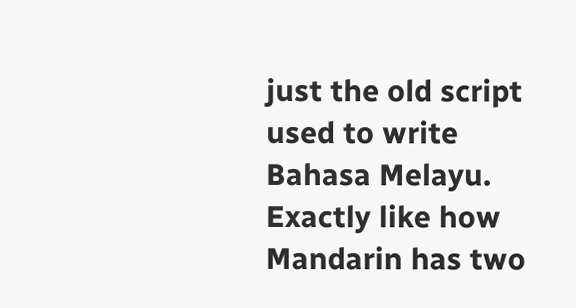just the old script used to write Bahasa Melayu. Exactly like how Mandarin has two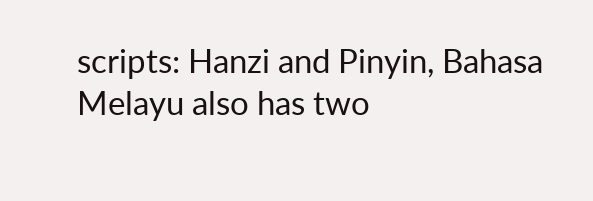scripts: Hanzi and Pinyin, Bahasa Melayu also has two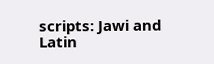scripts: Jawi and Latin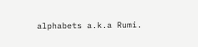alphabets a.k.a Rumi.